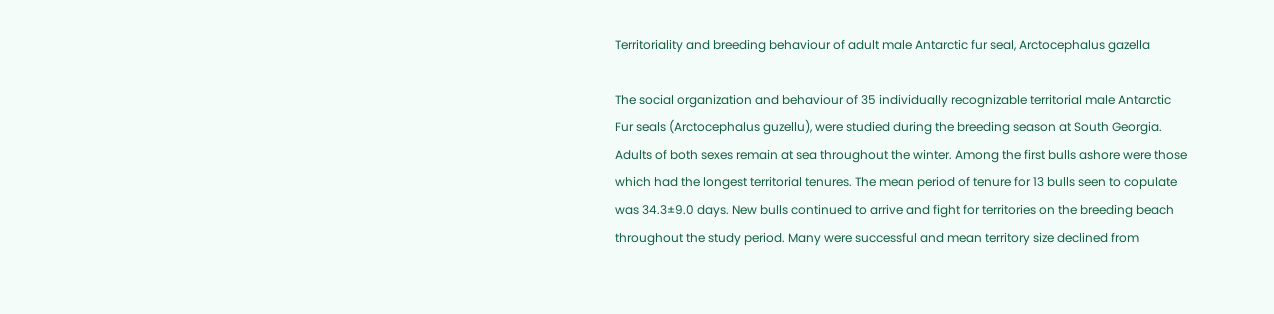Territoriality and breeding behaviour of adult male Antarctic fur seal, Arctocephalus gazella

The social organization and behaviour of 35 individually recognizable territorial male Antarctic Fur seals (Arctocephalus guzellu), were studied during the breeding season at South Georgia. Adults of both sexes remain at sea throughout the winter. Among the first bulls ashore were those which had the longest territorial tenures. The mean period of tenure for 13 bulls seen to copulate was 34.3±9.0 days. New bulls continued to arrive and fight for territories on the breeding beach throughout the study period. Many were successful and mean territory size declined from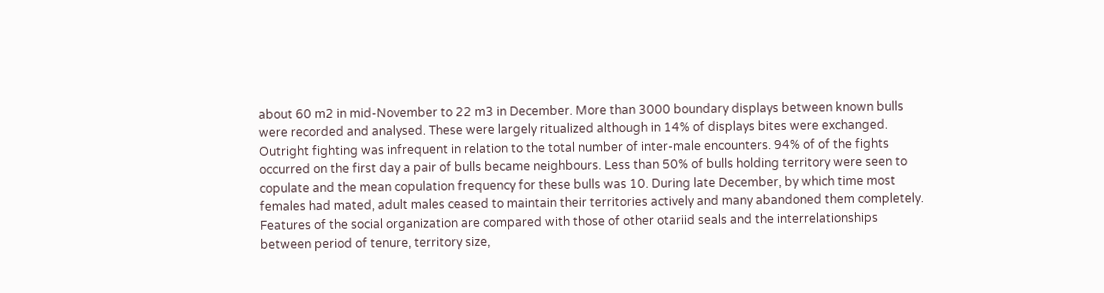about 60 m2 in mid‐November to 22 m3 in December. More than 3000 boundary displays between known bulls were recorded and analysed. These were largely ritualized although in 14% of displays bites were exchanged. Outright fighting was infrequent in relation to the total number of inter‐male encounters. 94% of of the fights occurred on the first day a pair of bulls became neighbours. Less than 50% of bulls holding territory were seen to copulate and the mean copulation frequency for these bulls was 10. During late December, by which time most females had mated, adult males ceased to maintain their territories actively and many abandoned them completely. Features of the social organization are compared with those of other otariid seals and the interrelationships between period of tenure, territory size,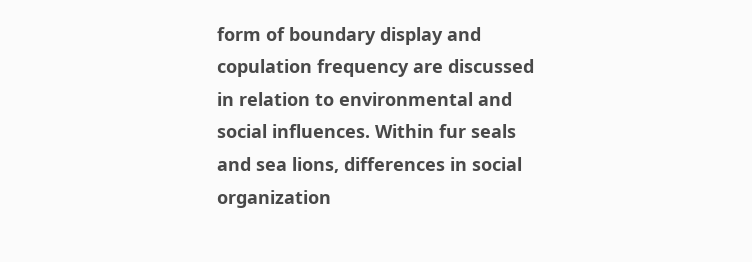form of boundary display and copulation frequency are discussed in relation to environmental and social influences. Within fur seals and sea lions, differences in social organization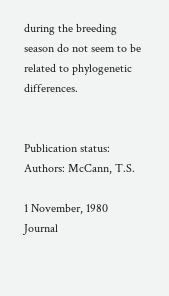during the breeding season do not seem to be related to phylogenetic differences.


Publication status:
Authors: McCann, T.S.

1 November, 1980
Journal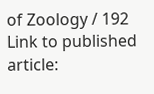of Zoology / 192
Link to published article: